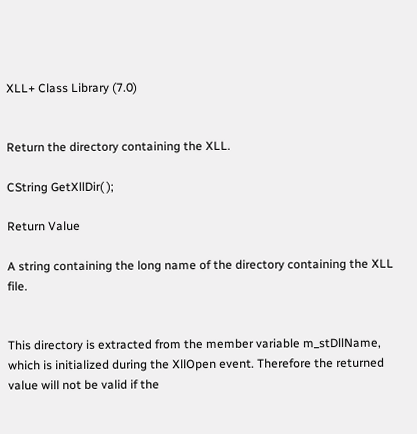XLL+ Class Library (7.0)


Return the directory containing the XLL.

CString GetXllDir( );

Return Value

A string containing the long name of the directory containing the XLL file.


This directory is extracted from the member variable m_stDllName, which is initialized during the XllOpen event. Therefore the returned value will not be valid if the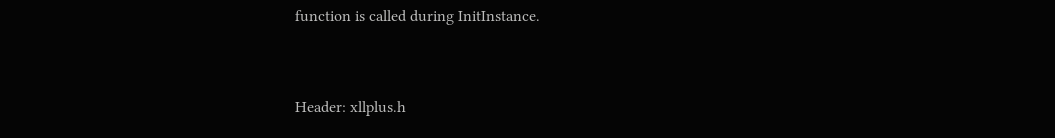function is called during InitInstance.


Header: xllplus.h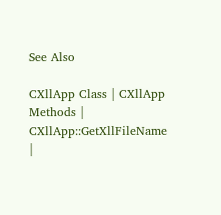See Also

CXllApp Class | CXllApp Methods | CXllApp::GetXllFileName |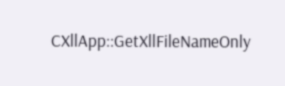CXllApp::GetXllFileNameOnly